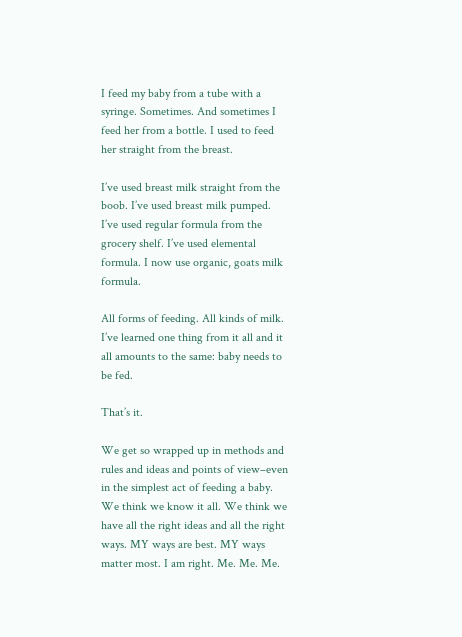I feed my baby from a tube with a syringe. Sometimes. And sometimes I feed her from a bottle. I used to feed her straight from the breast.

I’ve used breast milk straight from the boob. I’ve used breast milk pumped. I’ve used regular formula from the grocery shelf. I’ve used elemental formula. I now use organic, goats milk formula.

All forms of feeding. All kinds of milk. I’ve learned one thing from it all and it all amounts to the same: baby needs to be fed.

That’s it.

We get so wrapped up in methods and rules and ideas and points of view–even in the simplest act of feeding a baby. We think we know it all. We think we have all the right ideas and all the right ways. MY ways are best. MY ways matter most. I am right. Me. Me. Me.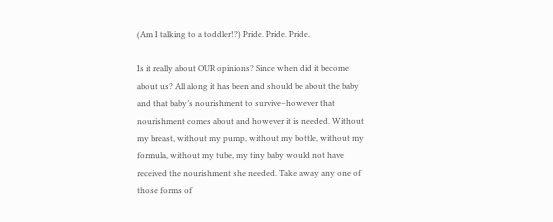(Am I talking to a toddler!?) Pride. Pride. Pride.

Is it really about OUR opinions? Since when did it become about us? All along it has been and should be about the baby and that baby’s nourishment to survive–however that nourishment comes about and however it is needed. Without my breast, without my pump, without my bottle, without my formula, without my tube, my tiny baby would not have received the nourishment she needed. Take away any one of those forms of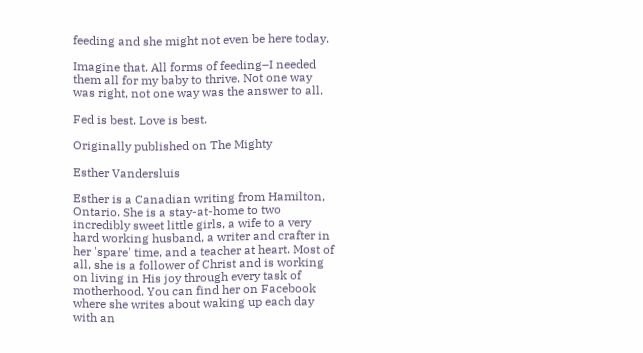feeding and she might not even be here today.

Imagine that. All forms of feeding–I needed them all for my baby to thrive. Not one way was right, not one way was the answer to all.

Fed is best. Love is best.

Originally published on The Mighty

Esther Vandersluis

Esther is a Canadian writing from Hamilton, Ontario. She is a stay-at-home to two incredibly sweet little girls, a wife to a very hard working husband, a writer and crafter in her 'spare' time, and a teacher at heart. Most of all, she is a follower of Christ and is working on living in His joy through every task of motherhood. You can find her on Facebook where she writes about waking up each day with an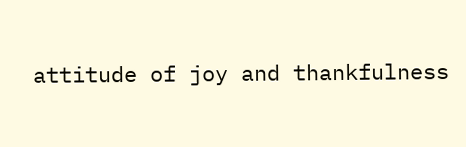attitude of joy and thankfulness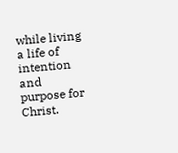while living a life of intention and purpose for Christ.